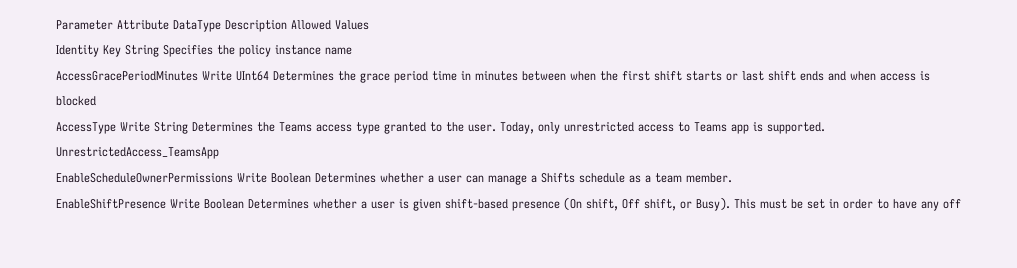Parameter Attribute DataType Description Allowed Values
Identity Key String Specifies the policy instance name
AccessGracePeriodMinutes Write UInt64 Determines the grace period time in minutes between when the first shift starts or last shift ends and when access is blocked
AccessType Write String Determines the Teams access type granted to the user. Today, only unrestricted access to Teams app is supported. UnrestrictedAccess_TeamsApp
EnableScheduleOwnerPermissions Write Boolean Determines whether a user can manage a Shifts schedule as a team member.
EnableShiftPresence Write Boolean Determines whether a user is given shift-based presence (On shift, Off shift, or Busy). This must be set in order to have any off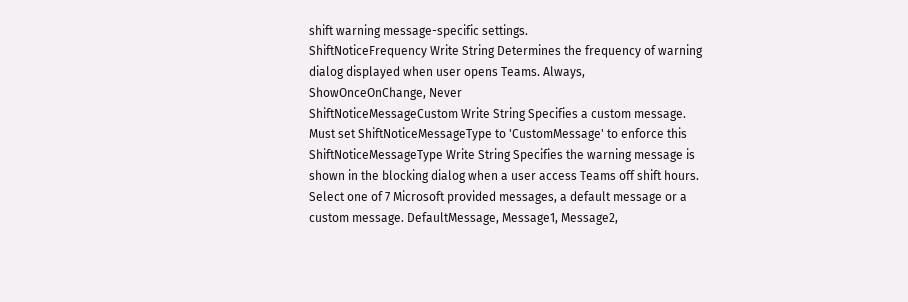shift warning message-specific settings.
ShiftNoticeFrequency Write String Determines the frequency of warning dialog displayed when user opens Teams. Always, ShowOnceOnChange, Never
ShiftNoticeMessageCustom Write String Specifies a custom message. Must set ShiftNoticeMessageType to 'CustomMessage' to enforce this
ShiftNoticeMessageType Write String Specifies the warning message is shown in the blocking dialog when a user access Teams off shift hours. Select one of 7 Microsoft provided messages, a default message or a custom message. DefaultMessage, Message1, Message2,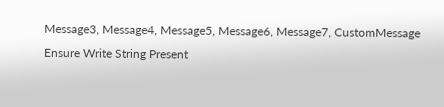Message3, Message4, Message5, Message6, Message7, CustomMessage
Ensure Write String Present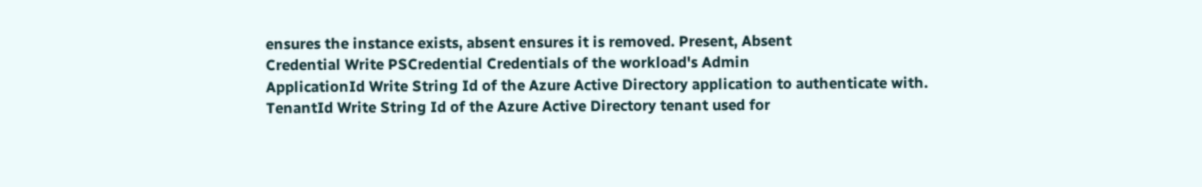ensures the instance exists, absent ensures it is removed. Present, Absent
Credential Write PSCredential Credentials of the workload's Admin
ApplicationId Write String Id of the Azure Active Directory application to authenticate with.
TenantId Write String Id of the Azure Active Directory tenant used for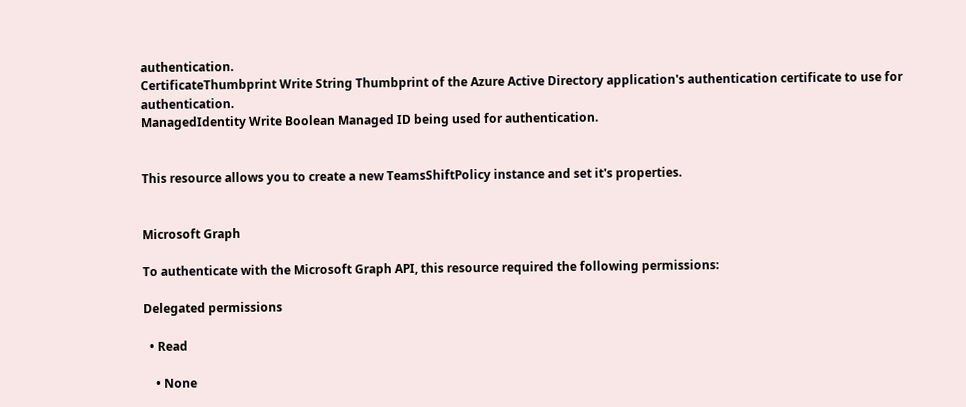authentication.
CertificateThumbprint Write String Thumbprint of the Azure Active Directory application's authentication certificate to use for authentication.
ManagedIdentity Write Boolean Managed ID being used for authentication.


This resource allows you to create a new TeamsShiftPolicy instance and set it's properties.


Microsoft Graph

To authenticate with the Microsoft Graph API, this resource required the following permissions:

Delegated permissions

  • Read

    • None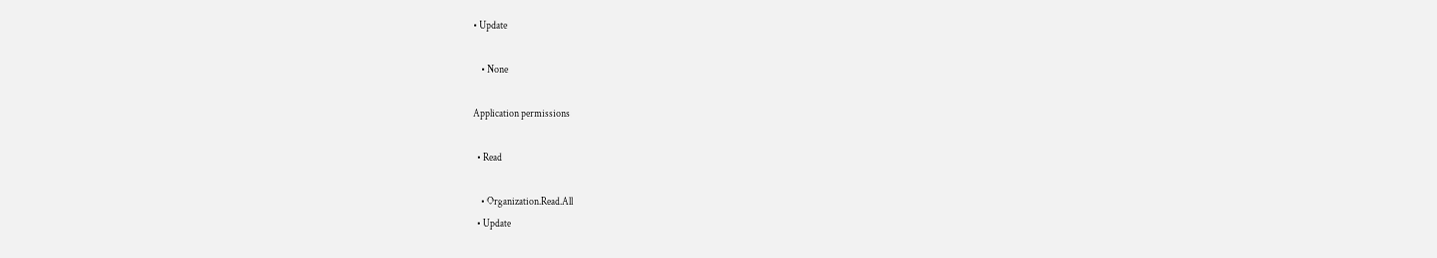• Update

    • None

Application permissions

  • Read

    • Organization.Read.All
  • Update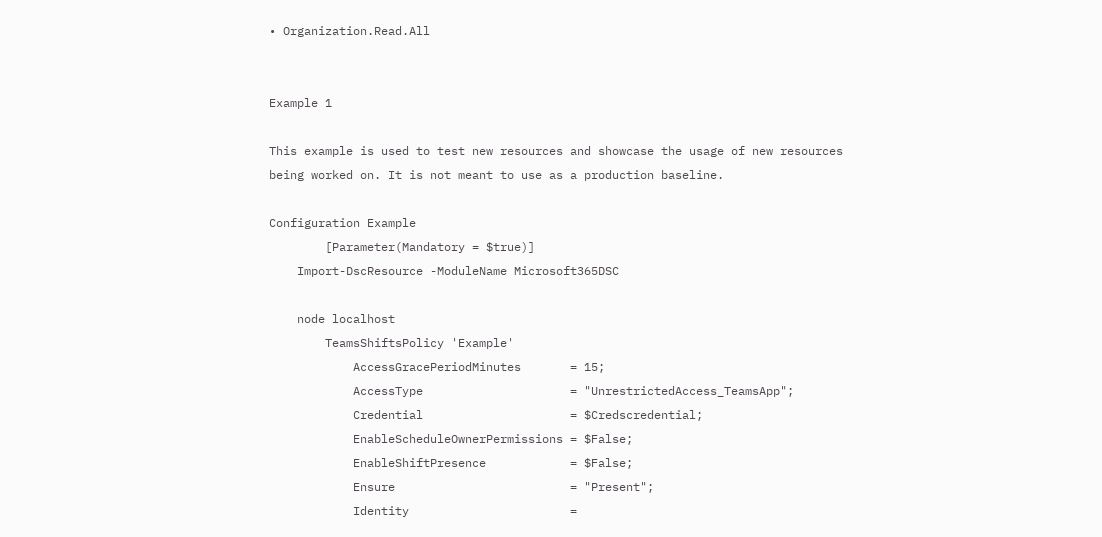• Organization.Read.All


Example 1

This example is used to test new resources and showcase the usage of new resources being worked on. It is not meant to use as a production baseline.

Configuration Example
        [Parameter(Mandatory = $true)]
    Import-DscResource -ModuleName Microsoft365DSC

    node localhost
        TeamsShiftsPolicy 'Example'
            AccessGracePeriodMinutes       = 15;
            AccessType                     = "UnrestrictedAccess_TeamsApp";
            Credential                     = $Credscredential;
            EnableScheduleOwnerPermissions = $False;
            EnableShiftPresence            = $False;
            Ensure                         = "Present";
            Identity                       =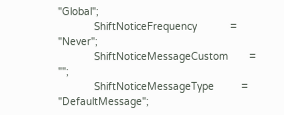"Global";
            ShiftNoticeFrequency           = "Never";
            ShiftNoticeMessageCustom       = "";
            ShiftNoticeMessageType         = "DefaultMessage";